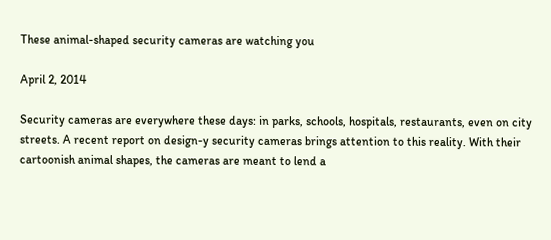These animal-shaped security cameras are watching you

April 2, 2014

Security cameras are everywhere these days: in parks, schools, hospitals, restaurants, even on city streets. A recent report on design-y security cameras brings attention to this reality. With their cartoonish animal shapes, the cameras are meant to lend a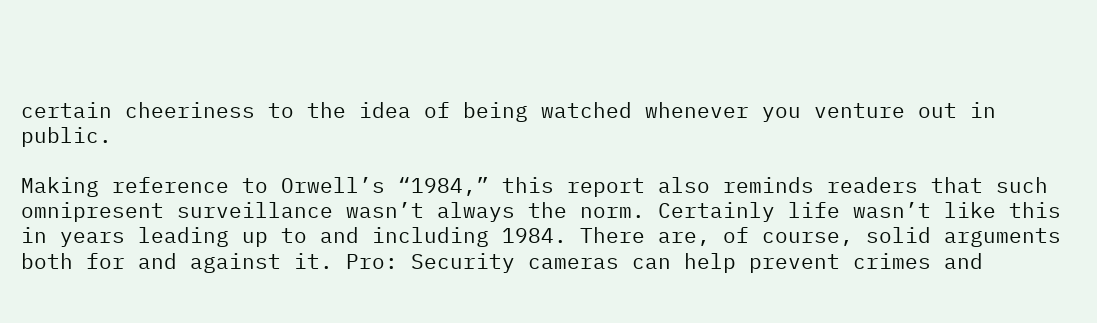certain cheeriness to the idea of being watched whenever you venture out in public.

Making reference to Orwell’s “1984,” this report also reminds readers that such omnipresent surveillance wasn’t always the norm. Certainly life wasn’t like this in years leading up to and including 1984. There are, of course, solid arguments both for and against it. Pro: Security cameras can help prevent crimes and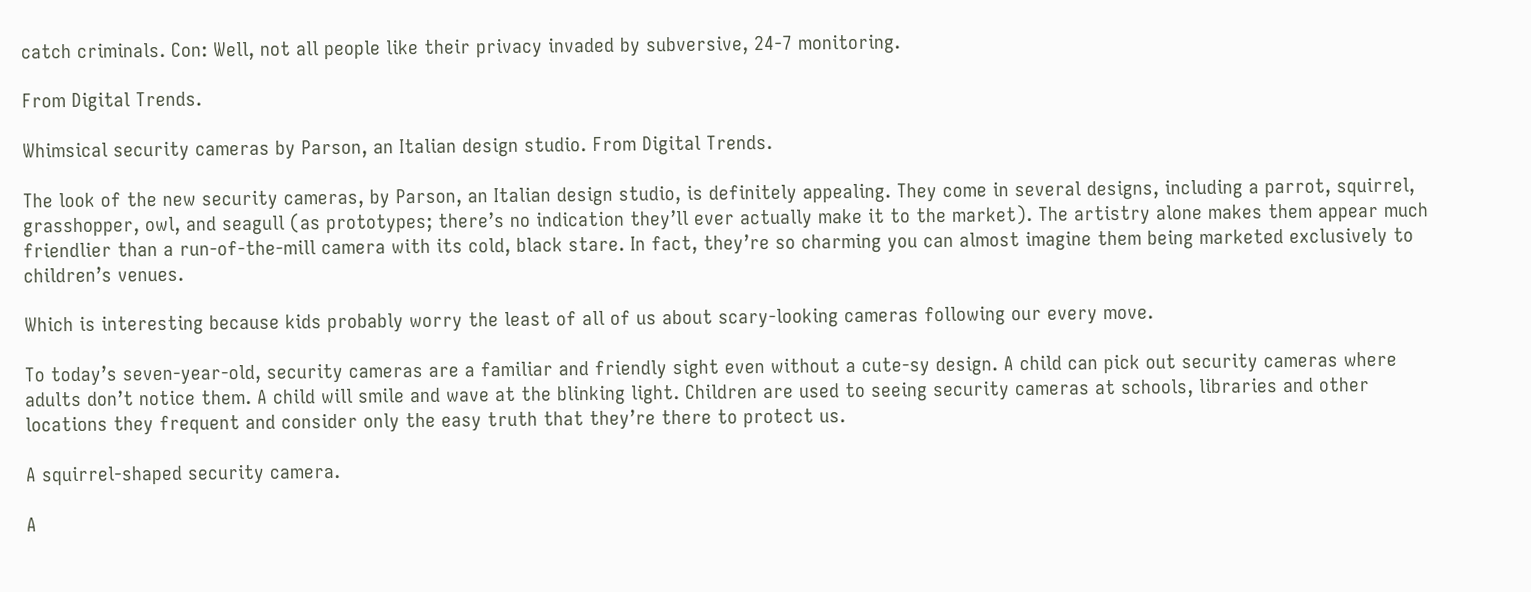catch criminals. Con: Well, not all people like their privacy invaded by subversive, 24-7 monitoring.

From Digital Trends.

Whimsical security cameras by Parson, an Italian design studio. From Digital Trends.

The look of the new security cameras, by Parson, an Italian design studio, is definitely appealing. They come in several designs, including a parrot, squirrel, grasshopper, owl, and seagull (as prototypes; there’s no indication they’ll ever actually make it to the market). The artistry alone makes them appear much friendlier than a run-of-the-mill camera with its cold, black stare. In fact, they’re so charming you can almost imagine them being marketed exclusively to children’s venues.

Which is interesting because kids probably worry the least of all of us about scary-looking cameras following our every move.

To today’s seven-year-old, security cameras are a familiar and friendly sight even without a cute-sy design. A child can pick out security cameras where adults don’t notice them. A child will smile and wave at the blinking light. Children are used to seeing security cameras at schools, libraries and other locations they frequent and consider only the easy truth that they’re there to protect us.

A squirrel-shaped security camera.

A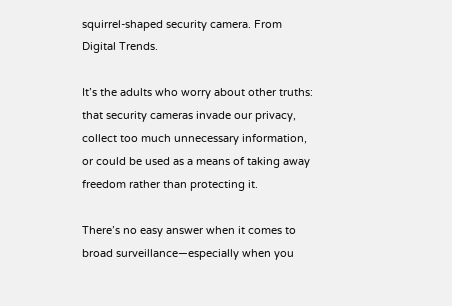squirrel-shaped security camera. From Digital Trends.

It’s the adults who worry about other truths: that security cameras invade our privacy, collect too much unnecessary information, or could be used as a means of taking away freedom rather than protecting it.

There’s no easy answer when it comes to broad surveillance—especially when you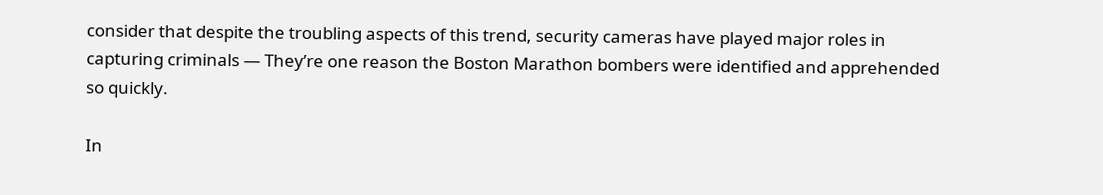consider that despite the troubling aspects of this trend, security cameras have played major roles in capturing criminals — They’re one reason the Boston Marathon bombers were identified and apprehended so quickly.

In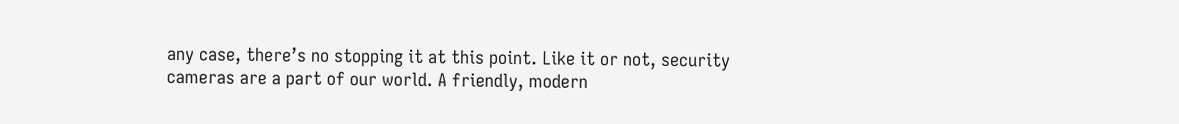any case, there’s no stopping it at this point. Like it or not, security cameras are a part of our world. A friendly, modern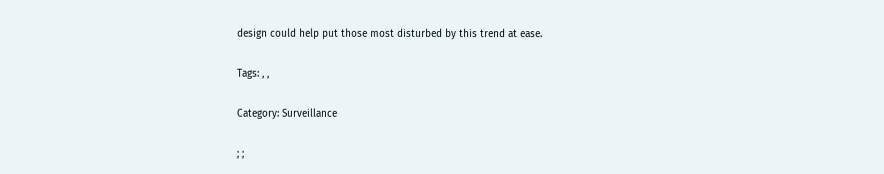design could help put those most disturbed by this trend at ease.

Tags: , ,

Category: Surveillance

; ;